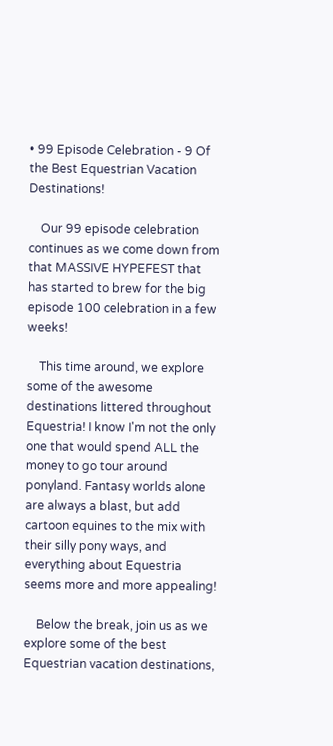• 99 Episode Celebration - 9 Of the Best Equestrian Vacation Destinations!

    Our 99 episode celebration continues as we come down from that MASSIVE HYPEFEST that has started to brew for the big episode 100 celebration in a few weeks!

    This time around, we explore some of the awesome destinations littered throughout Equestria! I know I'm not the only one that would spend ALL the money to go tour around ponyland. Fantasy worlds alone are always a blast, but add cartoon equines to the mix with their silly pony ways, and everything about Equestria seems more and more appealing!

    Below the break, join us as we explore some of the best Equestrian vacation destinations,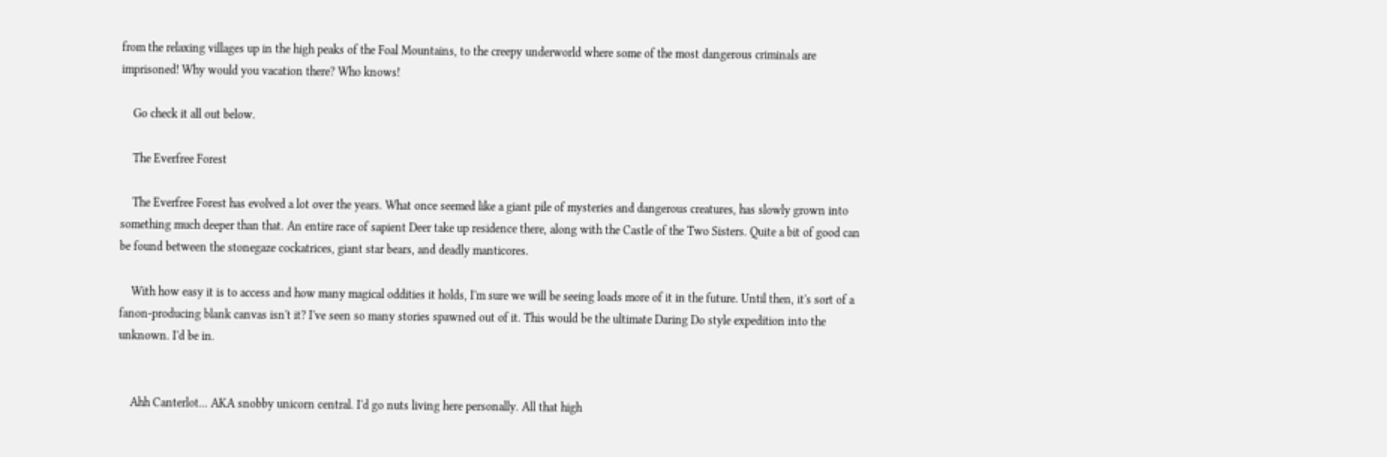from the relaxing villages up in the high peaks of the Foal Mountains, to the creepy underworld where some of the most dangerous criminals are imprisoned! Why would you vacation there? Who knows!

    Go check it all out below.

    The Everfree Forest

    The Everfree Forest has evolved a lot over the years. What once seemed like a giant pile of mysteries and dangerous creatures, has slowly grown into something much deeper than that. An entire race of sapient Deer take up residence there, along with the Castle of the Two Sisters. Quite a bit of good can be found between the stonegaze cockatrices, giant star bears, and deadly manticores.

    With how easy it is to access and how many magical oddities it holds, I'm sure we will be seeing loads more of it in the future. Until then, it's sort of a fanon-producing blank canvas isn't it? I've seen so many stories spawned out of it. This would be the ultimate Daring Do style expedition into the unknown. I'd be in.


    Ahh Canterlot... AKA snobby unicorn central. I'd go nuts living here personally. All that high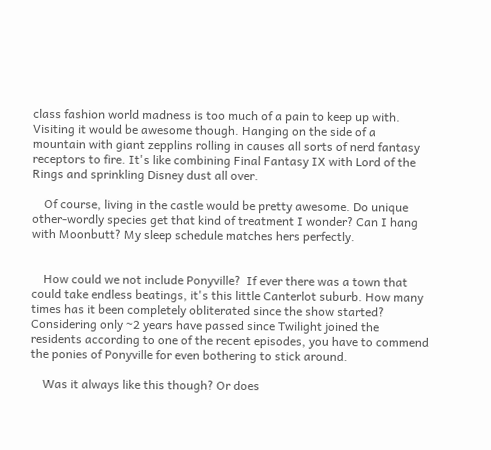class fashion world madness is too much of a pain to keep up with. Visiting it would be awesome though. Hanging on the side of a mountain with giant zepplins rolling in causes all sorts of nerd fantasy receptors to fire. It's like combining Final Fantasy IX with Lord of the Rings and sprinkling Disney dust all over.

    Of course, living in the castle would be pretty awesome. Do unique other-wordly species get that kind of treatment I wonder? Can I hang with Moonbutt? My sleep schedule matches hers perfectly.


    How could we not include Ponyville?  If ever there was a town that could take endless beatings, it's this little Canterlot suburb. How many times has it been completely obliterated since the show started? Considering only ~2 years have passed since Twilight joined the residents according to one of the recent episodes, you have to commend the ponies of Ponyville for even bothering to stick around.

    Was it always like this though? Or does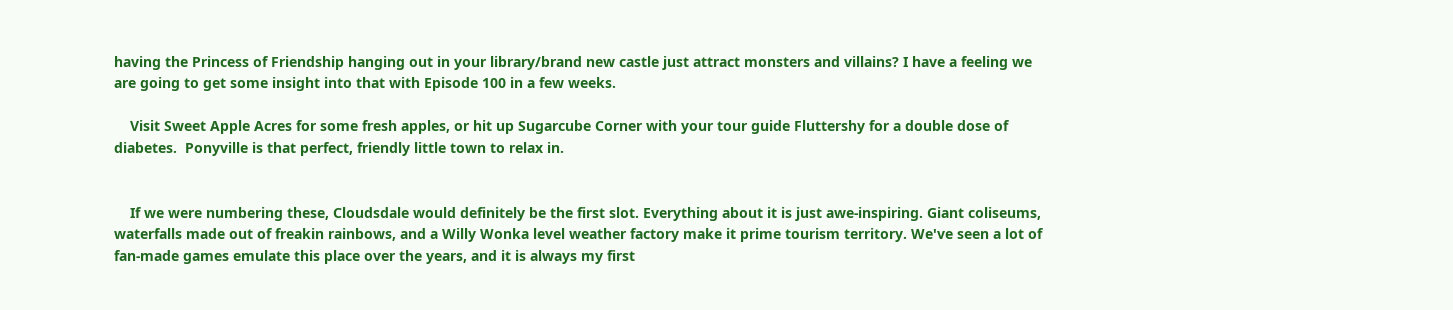having the Princess of Friendship hanging out in your library/brand new castle just attract monsters and villains? I have a feeling we are going to get some insight into that with Episode 100 in a few weeks.

    Visit Sweet Apple Acres for some fresh apples, or hit up Sugarcube Corner with your tour guide Fluttershy for a double dose of diabetes.  Ponyville is that perfect, friendly little town to relax in.


    If we were numbering these, Cloudsdale would definitely be the first slot. Everything about it is just awe-inspiring. Giant coliseums, waterfalls made out of freakin rainbows, and a Willy Wonka level weather factory make it prime tourism territory. We've seen a lot of fan-made games emulate this place over the years, and it is always my first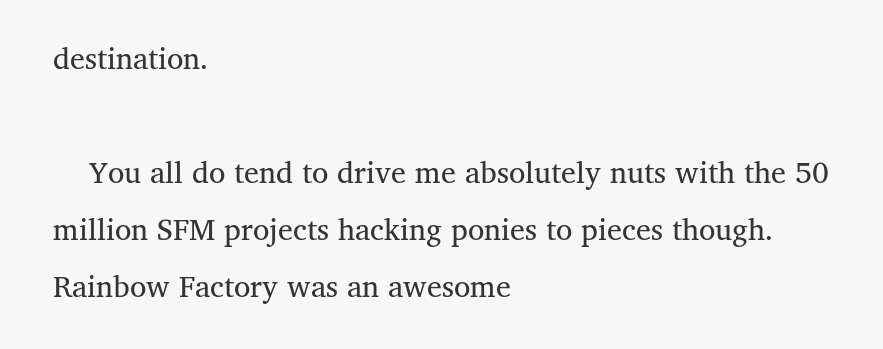destination.

    You all do tend to drive me absolutely nuts with the 50 million SFM projects hacking ponies to pieces though. Rainbow Factory was an awesome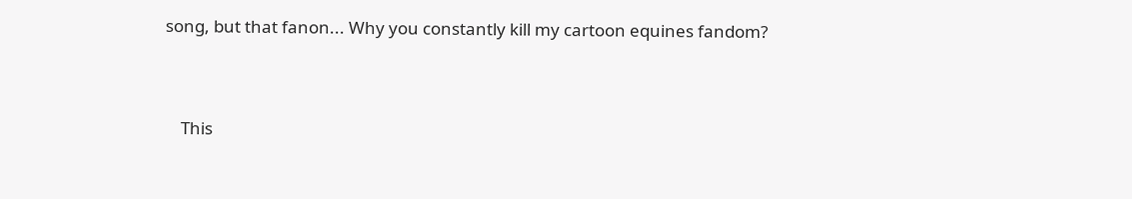song, but that fanon... Why you constantly kill my cartoon equines fandom?


    This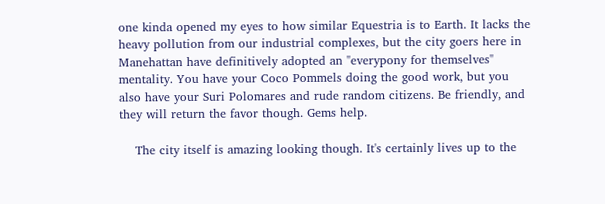one kinda opened my eyes to how similar Equestria is to Earth. It lacks the heavy pollution from our industrial complexes, but the city goers here in Manehattan have definitively adopted an "everypony for themselves" mentality. You have your Coco Pommels doing the good work, but you also have your Suri Polomares and rude random citizens. Be friendly, and they will return the favor though. Gems help.

    The city itself is amazing looking though. It's certainly lives up to the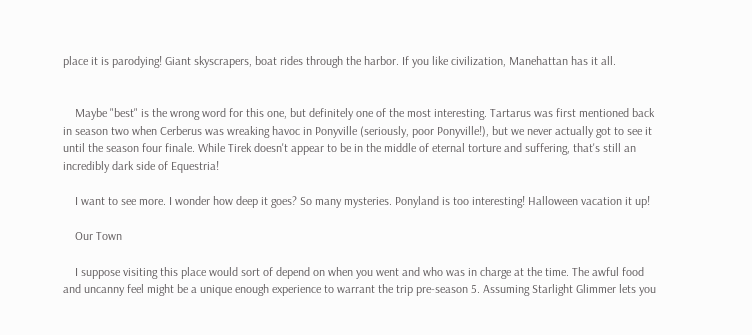place it is parodying! Giant skyscrapers, boat rides through the harbor. If you like civilization, Manehattan has it all.


    Maybe "best" is the wrong word for this one, but definitely one of the most interesting. Tartarus was first mentioned back in season two when Cerberus was wreaking havoc in Ponyville (seriously, poor Ponyville!), but we never actually got to see it until the season four finale. While Tirek doesn't appear to be in the middle of eternal torture and suffering, that's still an incredibly dark side of Equestria!

    I want to see more. I wonder how deep it goes? So many mysteries. Ponyland is too interesting! Halloween vacation it up!

    Our Town

    I suppose visiting this place would sort of depend on when you went and who was in charge at the time. The awful food and uncanny feel might be a unique enough experience to warrant the trip pre-season 5. Assuming Starlight Glimmer lets you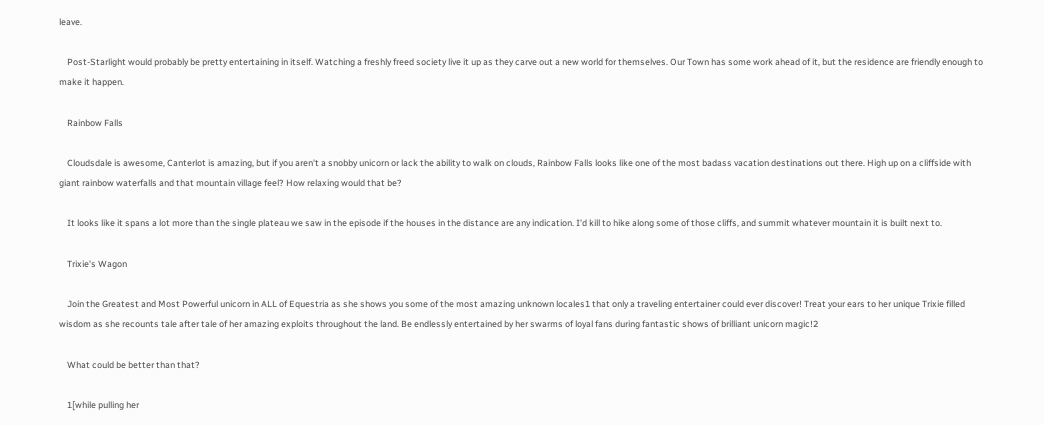leave.

    Post-Starlight would probably be pretty entertaining in itself. Watching a freshly freed society live it up as they carve out a new world for themselves. Our Town has some work ahead of it, but the residence are friendly enough to make it happen.

    Rainbow Falls

    Cloudsdale is awesome, Canterlot is amazing, but if you aren't a snobby unicorn or lack the ability to walk on clouds, Rainbow Falls looks like one of the most badass vacation destinations out there. High up on a cliffside with giant rainbow waterfalls and that mountain village feel? How relaxing would that be?

    It looks like it spans a lot more than the single plateau we saw in the episode if the houses in the distance are any indication. I'd kill to hike along some of those cliffs, and summit whatever mountain it is built next to.

    Trixie's Wagon

    Join the Greatest and Most Powerful unicorn in ALL of Equestria as she shows you some of the most amazing unknown locales1 that only a traveling entertainer could ever discover! Treat your ears to her unique Trixie filled wisdom as she recounts tale after tale of her amazing exploits throughout the land. Be endlessly entertained by her swarms of loyal fans during fantastic shows of brilliant unicorn magic!2

    What could be better than that?

    1[while pulling her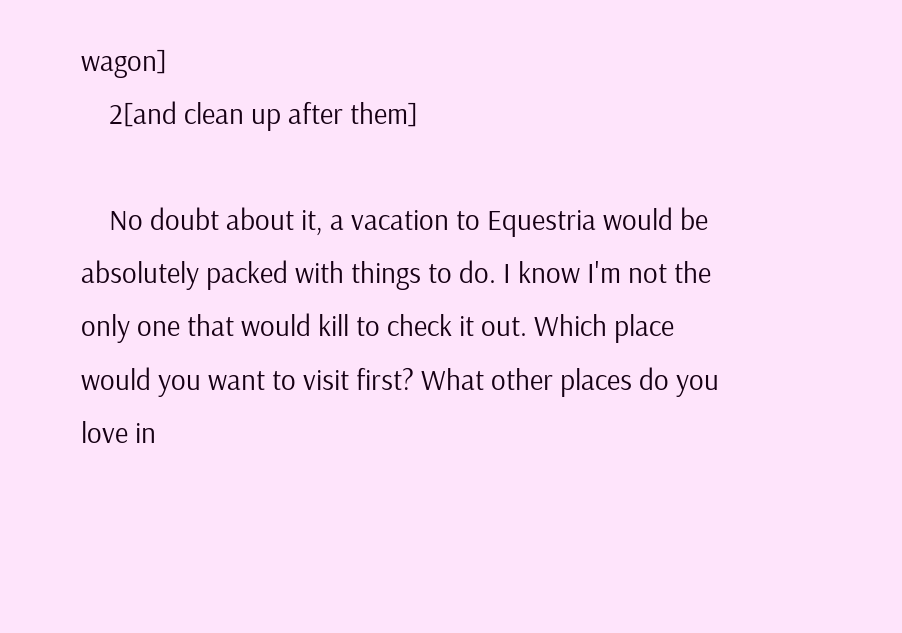wagon]
    2[and clean up after them]

    No doubt about it, a vacation to Equestria would be absolutely packed with things to do. I know I'm not the only one that would kill to check it out. Which place would you want to visit first? What other places do you love in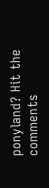ponyland? Hit the comments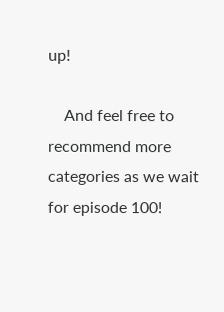up!

    And feel free to recommend more categories as we wait for episode 100!